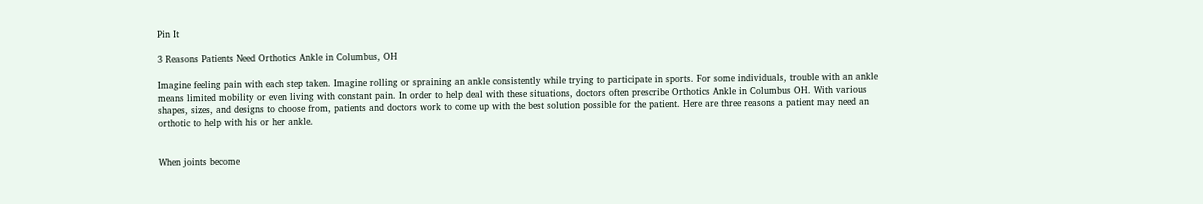Pin It

3 Reasons Patients Need Orthotics Ankle in Columbus, OH

Imagine feeling pain with each step taken. Imagine rolling or spraining an ankle consistently while trying to participate in sports. For some individuals, trouble with an ankle means limited mobility or even living with constant pain. In order to help deal with these situations, doctors often prescribe Orthotics Ankle in Columbus OH. With various shapes, sizes, and designs to choose from, patients and doctors work to come up with the best solution possible for the patient. Here are three reasons a patient may need an orthotic to help with his or her ankle.


When joints become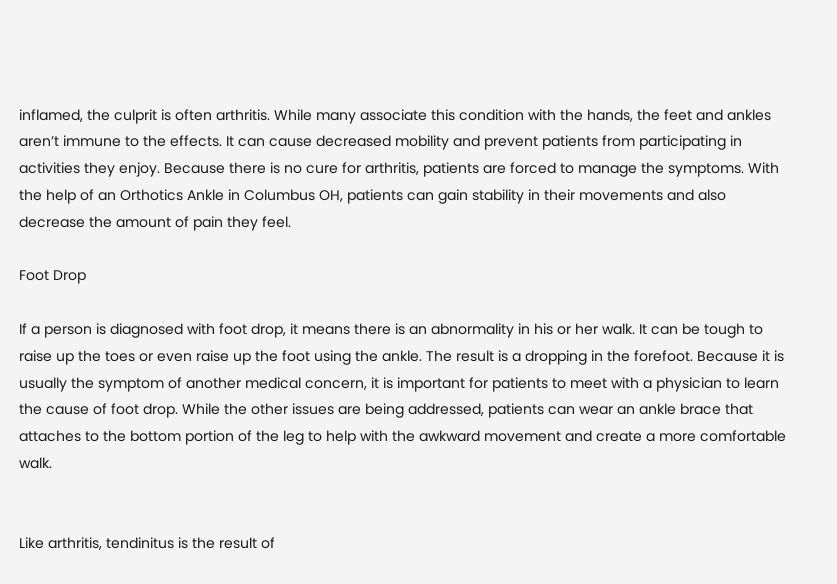inflamed, the culprit is often arthritis. While many associate this condition with the hands, the feet and ankles aren’t immune to the effects. It can cause decreased mobility and prevent patients from participating in activities they enjoy. Because there is no cure for arthritis, patients are forced to manage the symptoms. With the help of an Orthotics Ankle in Columbus OH, patients can gain stability in their movements and also decrease the amount of pain they feel.

Foot Drop

If a person is diagnosed with foot drop, it means there is an abnormality in his or her walk. It can be tough to raise up the toes or even raise up the foot using the ankle. The result is a dropping in the forefoot. Because it is usually the symptom of another medical concern, it is important for patients to meet with a physician to learn the cause of foot drop. While the other issues are being addressed, patients can wear an ankle brace that attaches to the bottom portion of the leg to help with the awkward movement and create a more comfortable walk.


Like arthritis, tendinitus is the result of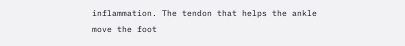inflammation. The tendon that helps the ankle move the foot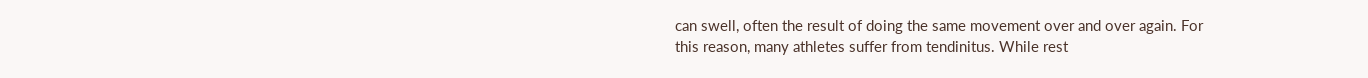can swell, often the result of doing the same movement over and over again. For this reason, many athletes suffer from tendinitus. While rest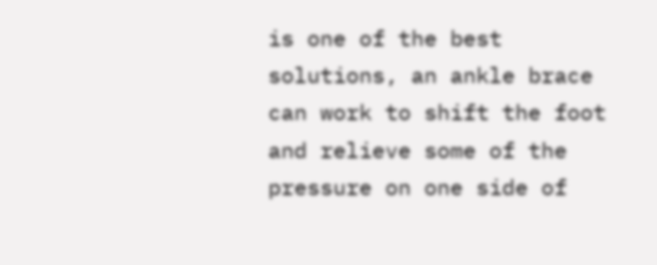is one of the best solutions, an ankle brace can work to shift the foot and relieve some of the pressure on one side of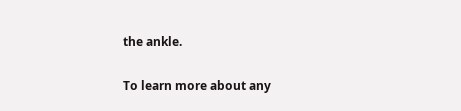the ankle.

To learn more about any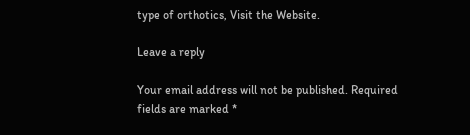type of orthotics, Visit the Website.

Leave a reply

Your email address will not be published. Required fields are marked *